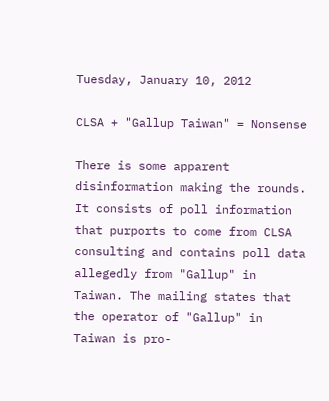Tuesday, January 10, 2012

CLSA + "Gallup Taiwan" = Nonsense

There is some apparent disinformation making the rounds. It consists of poll information that purports to come from CLSA consulting and contains poll data allegedly from "Gallup" in Taiwan. The mailing states that the operator of "Gallup" in Taiwan is pro-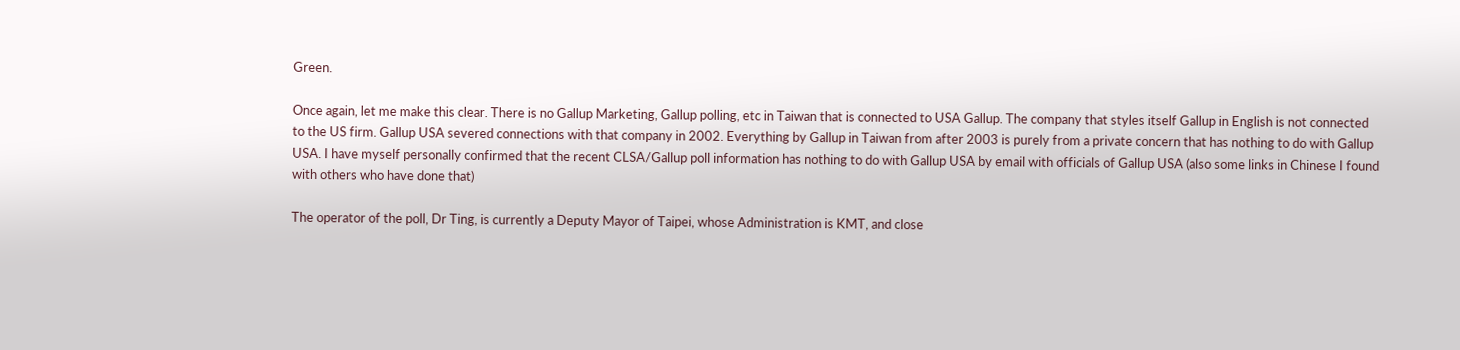Green.

Once again, let me make this clear. There is no Gallup Marketing, Gallup polling, etc in Taiwan that is connected to USA Gallup. The company that styles itself Gallup in English is not connected to the US firm. Gallup USA severed connections with that company in 2002. Everything by Gallup in Taiwan from after 2003 is purely from a private concern that has nothing to do with Gallup USA. I have myself personally confirmed that the recent CLSA/Gallup poll information has nothing to do with Gallup USA by email with officials of Gallup USA (also some links in Chinese I found with others who have done that)

The operator of the poll, Dr Ting, is currently a Deputy Mayor of Taipei, whose Administration is KMT, and close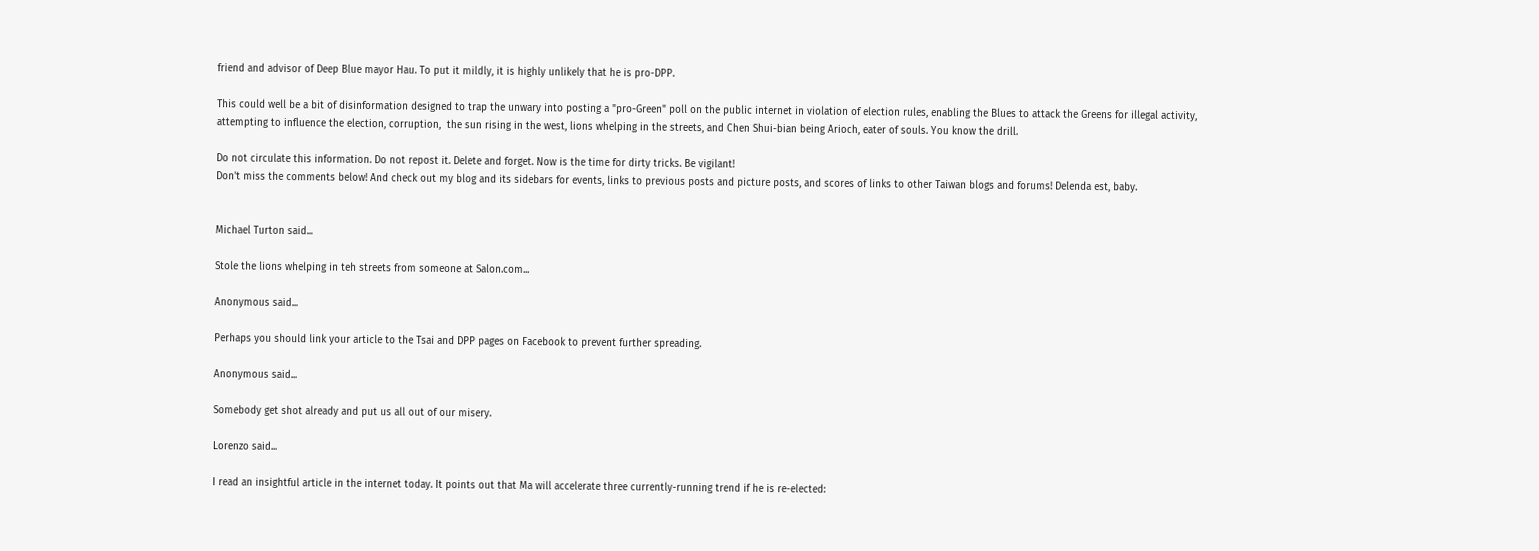friend and advisor of Deep Blue mayor Hau. To put it mildly, it is highly unlikely that he is pro-DPP.

This could well be a bit of disinformation designed to trap the unwary into posting a "pro-Green" poll on the public internet in violation of election rules, enabling the Blues to attack the Greens for illegal activity, attempting to influence the election, corruption,  the sun rising in the west, lions whelping in the streets, and Chen Shui-bian being Arioch, eater of souls. You know the drill.

Do not circulate this information. Do not repost it. Delete and forget. Now is the time for dirty tricks. Be vigilant!
Don't miss the comments below! And check out my blog and its sidebars for events, links to previous posts and picture posts, and scores of links to other Taiwan blogs and forums! Delenda est, baby.


Michael Turton said...

Stole the lions whelping in teh streets from someone at Salon.com...

Anonymous said...

Perhaps you should link your article to the Tsai and DPP pages on Facebook to prevent further spreading.

Anonymous said...

Somebody get shot already and put us all out of our misery.

Lorenzo said...

I read an insightful article in the internet today. It points out that Ma will accelerate three currently-running trend if he is re-elected: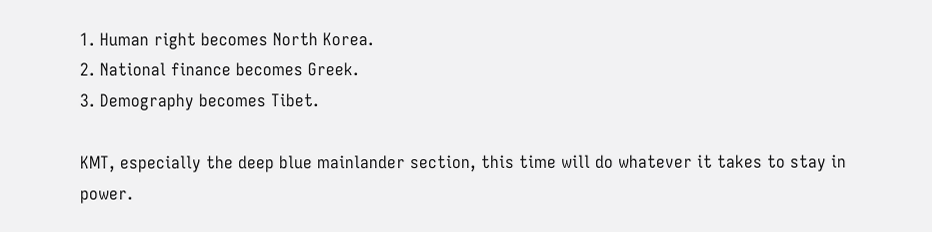1. Human right becomes North Korea.
2. National finance becomes Greek.
3. Demography becomes Tibet.

KMT, especially the deep blue mainlander section, this time will do whatever it takes to stay in power.